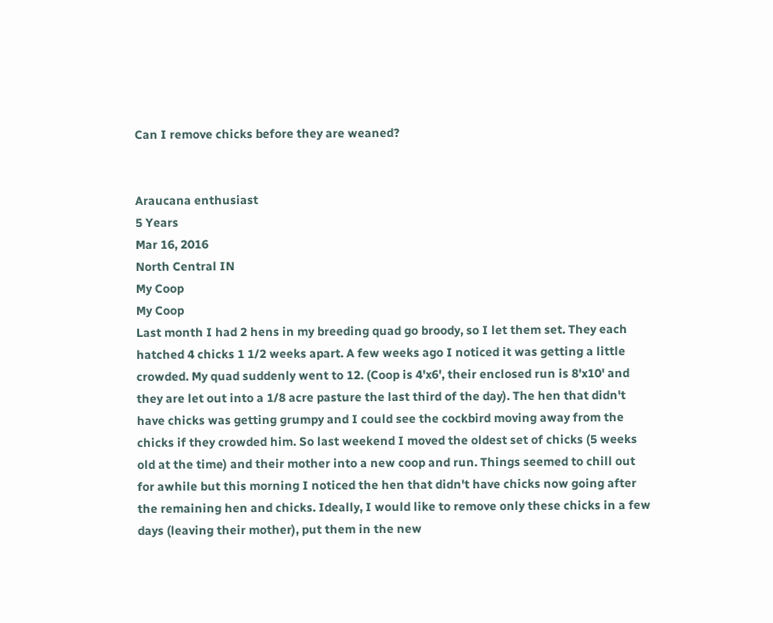Can I remove chicks before they are weaned?


Araucana enthusiast
5 Years
Mar 16, 2016
North Central IN
My Coop
My Coop
Last month I had 2 hens in my breeding quad go broody, so I let them set. They each hatched 4 chicks 1 1/2 weeks apart. A few weeks ago I noticed it was getting a little crowded. My quad suddenly went to 12. (Coop is 4'x6', their enclosed run is 8'x10' and they are let out into a 1/8 acre pasture the last third of the day). The hen that didn't have chicks was getting grumpy and I could see the cockbird moving away from the chicks if they crowded him. So last weekend I moved the oldest set of chicks (5 weeks old at the time) and their mother into a new coop and run. Things seemed to chill out for awhile but this morning I noticed the hen that didn't have chicks now going after the remaining hen and chicks. Ideally, I would like to remove only these chicks in a few days (leaving their mother), put them in the new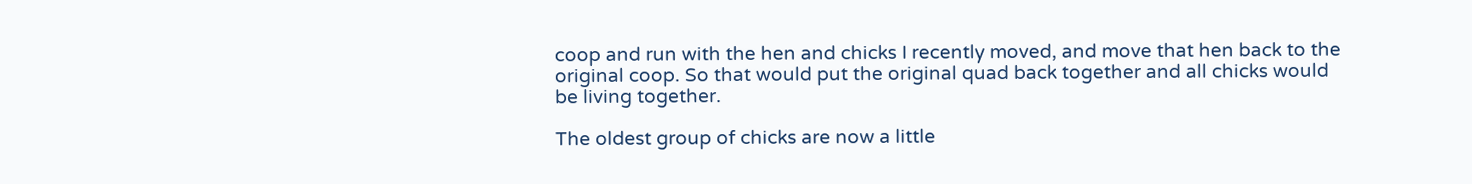coop and run with the hen and chicks I recently moved, and move that hen back to the original coop. So that would put the original quad back together and all chicks would be living together.

The oldest group of chicks are now a little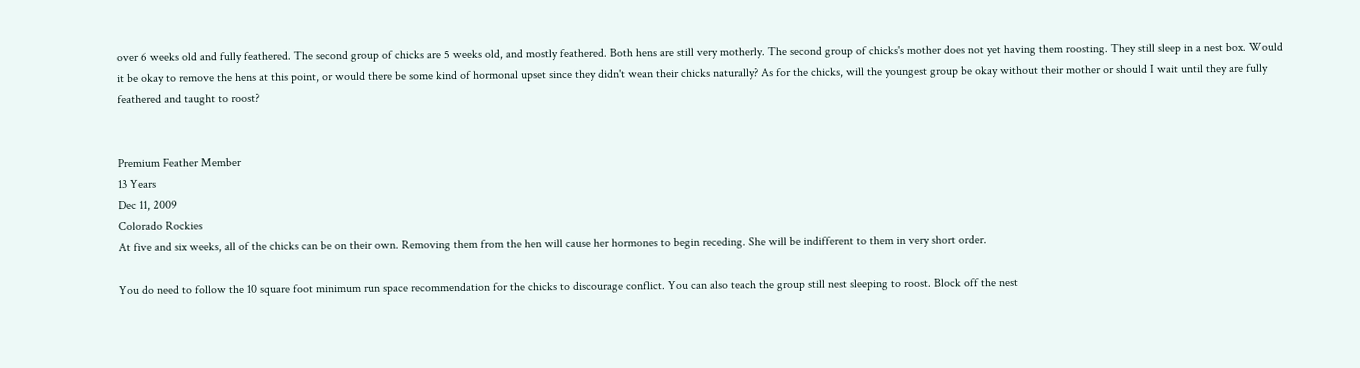over 6 weeks old and fully feathered. The second group of chicks are 5 weeks old, and mostly feathered. Both hens are still very motherly. The second group of chicks's mother does not yet having them roosting. They still sleep in a nest box. Would it be okay to remove the hens at this point, or would there be some kind of hormonal upset since they didn't wean their chicks naturally? As for the chicks, will the youngest group be okay without their mother or should I wait until they are fully feathered and taught to roost?


Premium Feather Member
13 Years
Dec 11, 2009
Colorado Rockies
At five and six weeks, all of the chicks can be on their own. Removing them from the hen will cause her hormones to begin receding. She will be indifferent to them in very short order.

You do need to follow the 10 square foot minimum run space recommendation for the chicks to discourage conflict. You can also teach the group still nest sleeping to roost. Block off the nest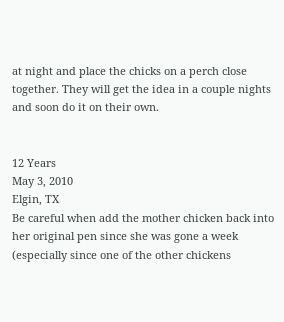at night and place the chicks on a perch close together. They will get the idea in a couple nights and soon do it on their own.


12 Years
May 3, 2010
Elgin, TX
Be careful when add the mother chicken back into her original pen since she was gone a week (especially since one of the other chickens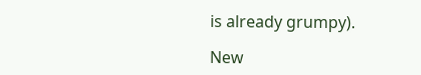is already grumpy).

New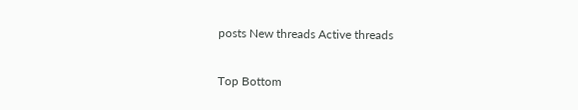posts New threads Active threads

Top Bottom